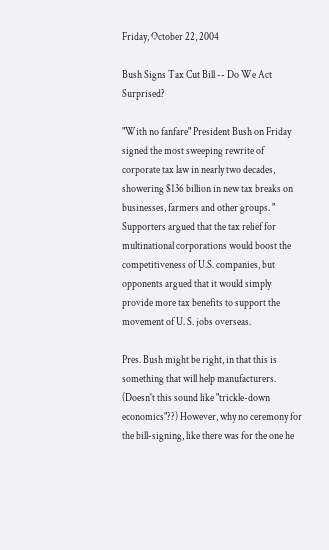Friday, October 22, 2004

Bush Signs Tax Cut Bill -- Do We Act Surprised?

"With no fanfare" President Bush on Friday signed the most sweeping rewrite of corporate tax law in nearly two decades, showering $136 billion in new tax breaks on businesses, farmers and other groups. " Supporters argued that the tax relief for multinational corporations would boost the competitiveness of U.S. companies, but opponents argued that it would simply provide more tax benefits to support the movement of U. S. jobs overseas.

Pres. Bush might be right, in that this is something that will help manufacturers. (Doesn't this sound like "trickle-down economics"??) However, why no ceremony for the bill-signing, like there was for the one he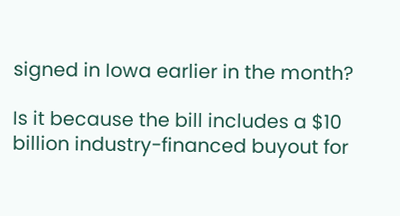signed in Iowa earlier in the month?

Is it because the bill includes a $10 billion industry-financed buyout for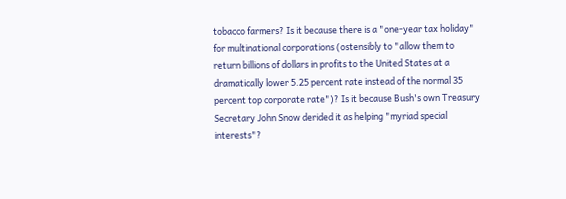tobacco farmers? Is it because there is a "one-year tax holiday" for multinational corporations (ostensibly to "allow them to return billions of dollars in profits to the United States at a dramatically lower 5.25 percent rate instead of the normal 35 percent top corporate rate")? Is it because Bush's own Treasury Secretary John Snow derided it as helping "myriad special interests"?